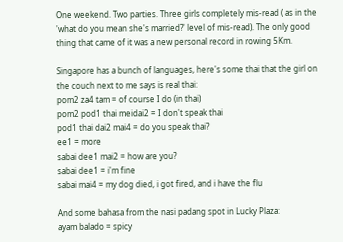One weekend. Two parties. Three girls completely mis-read ( as in the 'what do you mean she's married?' level of mis-read). The only good thing that came of it was a new personal record in rowing 5Km.

Singapore has a bunch of languages, here's some thai that the girl on the couch next to me says is real thai:
pom2 za4 tam = of course I do (in thai)
pom2 pod1 thai meidai2 = I don't speak thai
pod1 thai dai2 mai4 = do you speak thai?
ee1 = more
sabai dee1 mai2 = how are you?
sabai dee1 = i'm fine
sabai mai4 = my dog died, i got fired, and i have the flu

And some bahasa from the nasi padang spot in Lucky Plaza:
ayam balado = spicy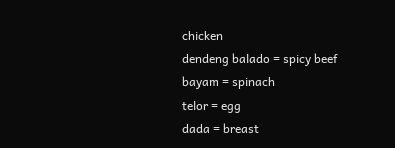chicken
dendeng balado = spicy beef
bayam = spinach
telor = egg
dada = breast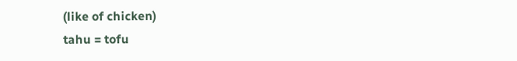(like of chicken)
tahu = tofu